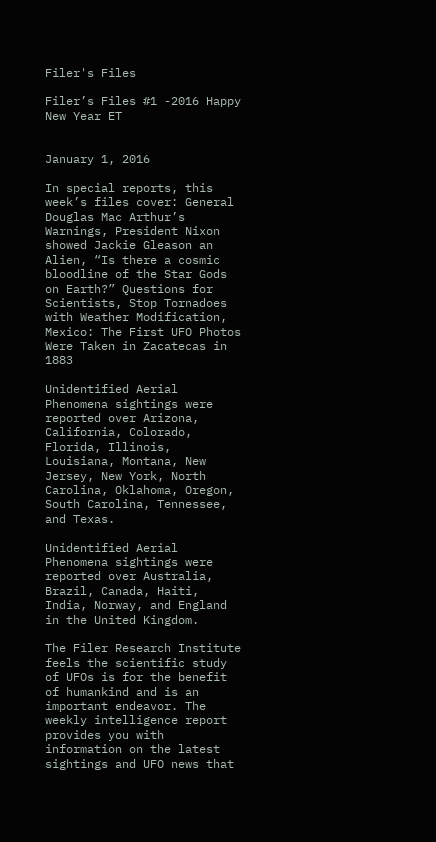Filer's Files

Filer’s Files #1 -2016 Happy New Year ET


January 1, 2016

In special reports, this week’s files cover: General Douglas Mac Arthur’s Warnings, President Nixon showed Jackie Gleason an Alien, “Is there a cosmic bloodline of the Star Gods on Earth?” Questions for Scientists, Stop Tornadoes with Weather Modification, Mexico: The First UFO Photos Were Taken in Zacatecas in 1883

Unidentified Aerial Phenomena sightings were reported over Arizona, California, Colorado, Florida, Illinois, Louisiana, Montana, New Jersey, New York, North Carolina, Oklahoma, Oregon, South Carolina, Tennessee, and Texas.

Unidentified Aerial Phenomena sightings were reported over Australia, Brazil, Canada, Haiti, India, Norway, and England in the United Kingdom.

The Filer Research Institute feels the scientific study of UFOs is for the benefit of humankind and is an important endeavor. The weekly intelligence report provides you with information on the latest sightings and UFO news that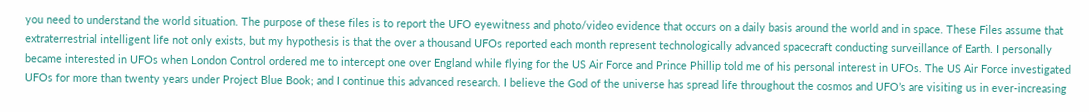you need to understand the world situation. The purpose of these files is to report the UFO eyewitness and photo/video evidence that occurs on a daily basis around the world and in space. These Files assume that extraterrestrial intelligent life not only exists, but my hypothesis is that the over a thousand UFOs reported each month represent technologically advanced spacecraft conducting surveillance of Earth. I personally became interested in UFOs when London Control ordered me to intercept one over England while flying for the US Air Force and Prince Phillip told me of his personal interest in UFOs. The US Air Force investigated UFOs for more than twenty years under Project Blue Book; and I continue this advanced research. I believe the God of the universe has spread life throughout the cosmos and UFO’s are visiting us in ever-increasing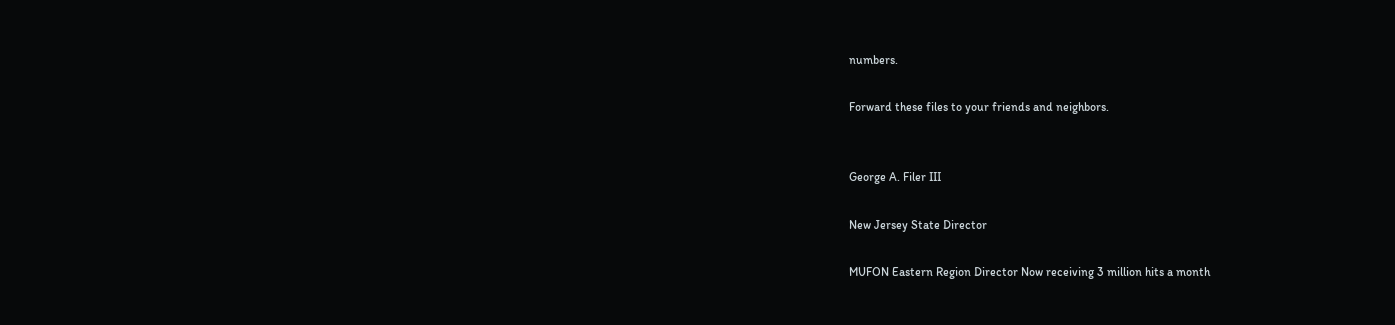numbers.

Forward these files to your friends and neighbors.


George A. Filer III

New Jersey State Director

MUFON Eastern Region Director Now receiving 3 million hits a month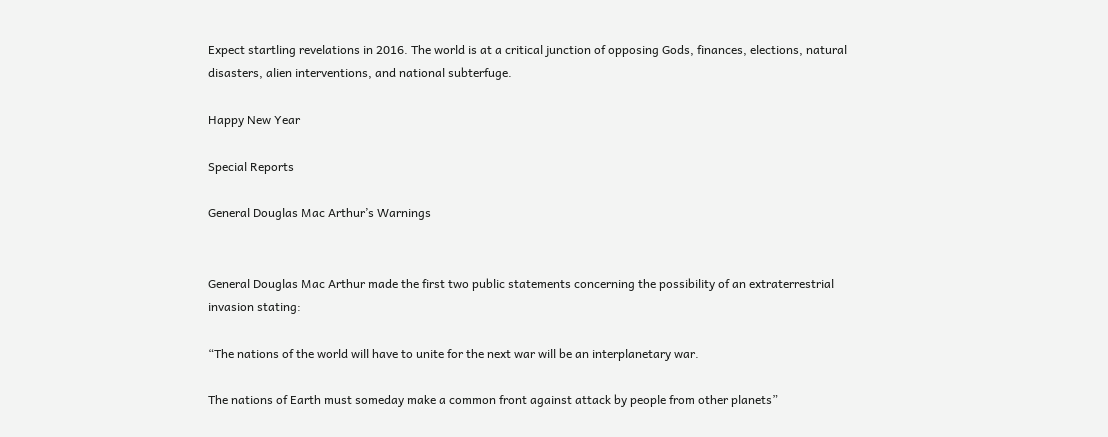Expect startling revelations in 2016. The world is at a critical junction of opposing Gods, finances, elections, natural disasters, alien interventions, and national subterfuge.

Happy New Year

Special Reports

General Douglas Mac Arthur’s Warnings


General Douglas Mac Arthur made the first two public statements concerning the possibility of an extraterrestrial invasion stating:

“The nations of the world will have to unite for the next war will be an interplanetary war.

The nations of Earth must someday make a common front against attack by people from other planets”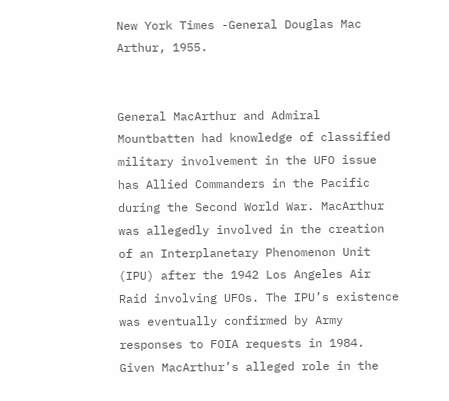New York Times -General Douglas Mac Arthur, 1955.


General MacArthur and Admiral Mountbatten had knowledge of classified military involvement in the UFO issue has Allied Commanders in the Pacific during the Second World War. MacArthur was allegedly involved in the creation of an Interplanetary Phenomenon Unit (IPU) after the 1942 Los Angeles Air Raid involving UFOs. The IPU’s existence was eventually confirmed by Army responses to FOIA requests in 1984. Given MacArthur’s alleged role in the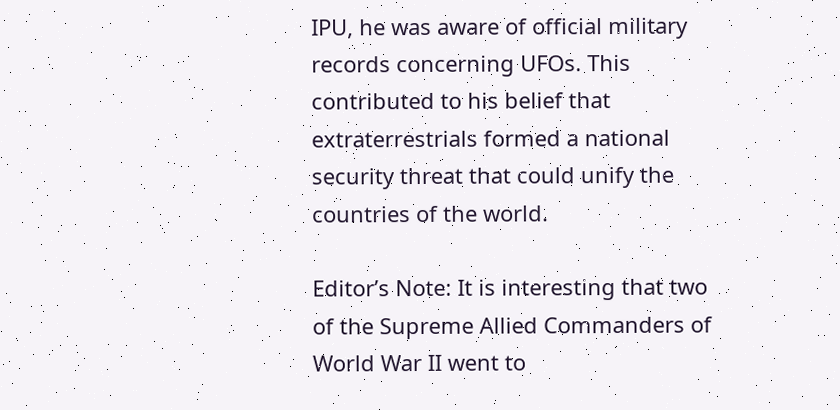IPU, he was aware of official military records concerning UFOs. This contributed to his belief that extraterrestrials formed a national security threat that could unify the countries of the world.

Editor’s Note: It is interesting that two of the Supreme Allied Commanders of World War II went to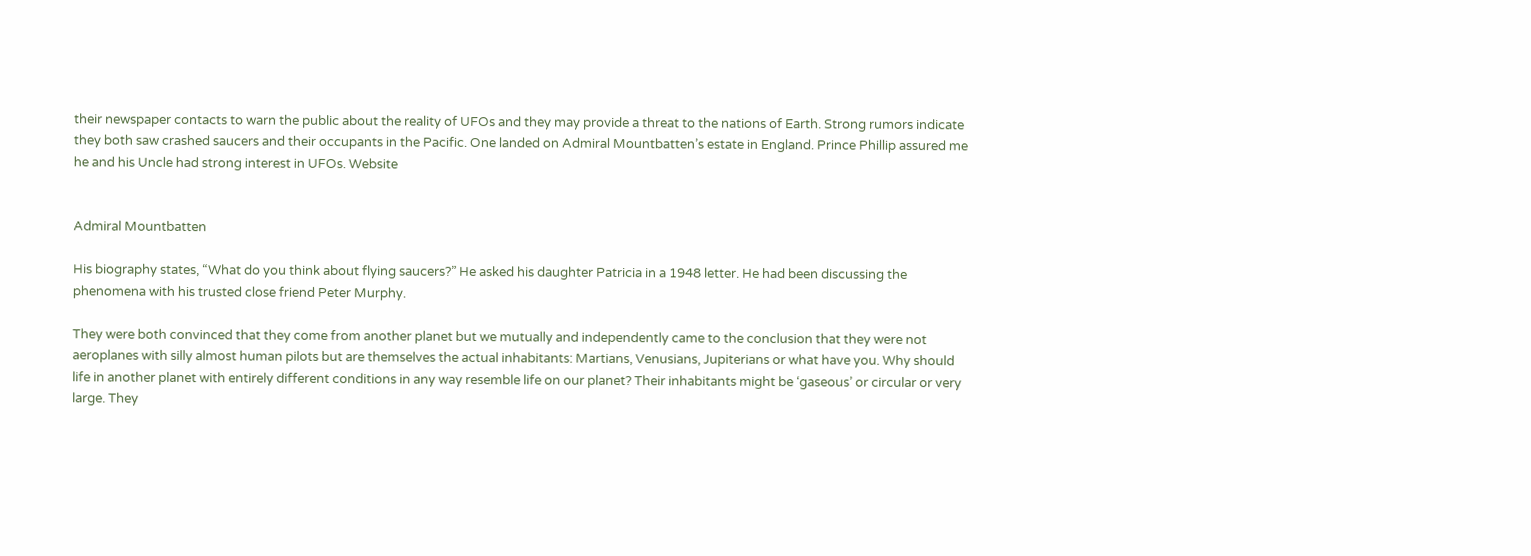their newspaper contacts to warn the public about the reality of UFOs and they may provide a threat to the nations of Earth. Strong rumors indicate they both saw crashed saucers and their occupants in the Pacific. One landed on Admiral Mountbatten’s estate in England. Prince Phillip assured me he and his Uncle had strong interest in UFOs. Website


Admiral Mountbatten

His biography states, “What do you think about flying saucers?” He asked his daughter Patricia in a 1948 letter. He had been discussing the phenomena with his trusted close friend Peter Murphy.

They were both convinced that they come from another planet but we mutually and independently came to the conclusion that they were not aeroplanes with silly almost human pilots but are themselves the actual inhabitants: Martians, Venusians, Jupiterians or what have you. Why should life in another planet with entirely different conditions in any way resemble life on our planet? Their inhabitants might be ‘gaseous’ or circular or very large. They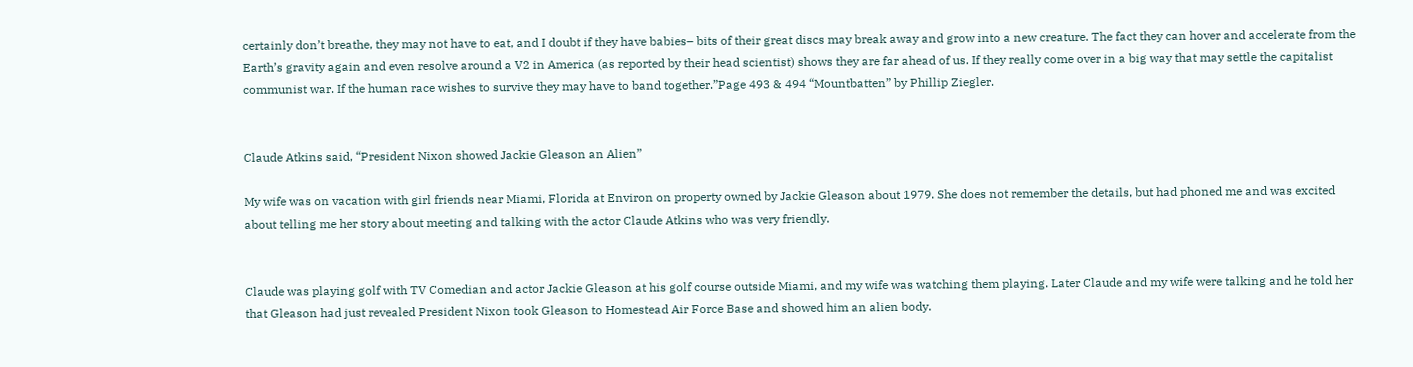certainly don’t breathe, they may not have to eat, and I doubt if they have babies– bits of their great discs may break away and grow into a new creature. The fact they can hover and accelerate from the Earth’s gravity again and even resolve around a V2 in America (as reported by their head scientist) shows they are far ahead of us. If they really come over in a big way that may settle the capitalist communist war. If the human race wishes to survive they may have to band together.”Page 493 & 494 “Mountbatten” by Phillip Ziegler.


Claude Atkins said, “President Nixon showed Jackie Gleason an Alien”

My wife was on vacation with girl friends near Miami, Florida at Environ on property owned by Jackie Gleason about 1979. She does not remember the details, but had phoned me and was excited about telling me her story about meeting and talking with the actor Claude Atkins who was very friendly.


Claude was playing golf with TV Comedian and actor Jackie Gleason at his golf course outside Miami, and my wife was watching them playing. Later Claude and my wife were talking and he told her that Gleason had just revealed President Nixon took Gleason to Homestead Air Force Base and showed him an alien body.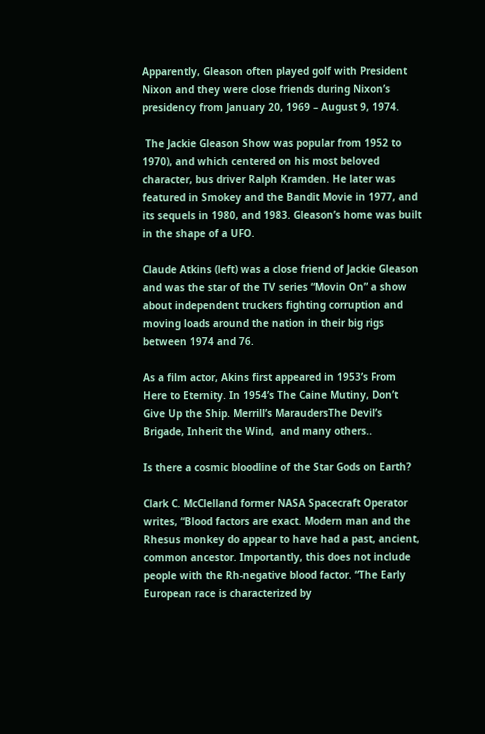Apparently, Gleason often played golf with President Nixon and they were close friends during Nixon’s presidency from January 20, 1969 – August 9, 1974.

 The Jackie Gleason Show was popular from 1952 to 1970), and which centered on his most beloved character, bus driver Ralph Kramden. He later was featured in Smokey and the Bandit Movie in 1977, and its sequels in 1980, and 1983. Gleason’s home was built in the shape of a UFO.

Claude Atkins (left) was a close friend of Jackie Gleason and was the star of the TV series “Movin On” a show about independent truckers fighting corruption and moving loads around the nation in their big rigs between 1974 and 76.

As a film actor, Akins first appeared in 1953’s From Here to Eternity. In 1954’s The Caine Mutiny, Don’t Give Up the Ship. Merrill’s MaraudersThe Devil’s Brigade, Inherit the Wind,  and many others..

Is there a cosmic bloodline of the Star Gods on Earth?

Clark C. McClelland former NASA Spacecraft Operator writes, “Blood factors are exact. Modern man and the Rhesus monkey do appear to have had a past, ancient, common ancestor. Importantly, this does not include people with the Rh-negative blood factor. “The Early European race is characterized by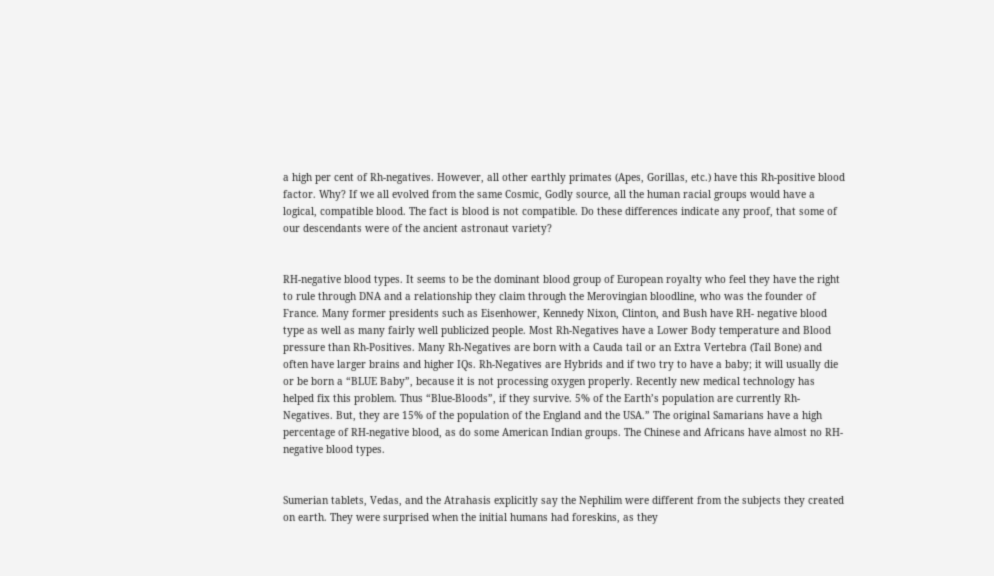a high per cent of Rh-negatives. However, all other earthly primates (Apes, Gorillas, etc.) have this Rh-positive blood factor. Why? If we all evolved from the same Cosmic, Godly source, all the human racial groups would have a logical, compatible blood. The fact is blood is not compatible. Do these differences indicate any proof, that some of our descendants were of the ancient astronaut variety?


RH-negative blood types. It seems to be the dominant blood group of European royalty who feel they have the right to rule through DNA and a relationship they claim through the Merovingian bloodline, who was the founder of France. Many former presidents such as Eisenhower, Kennedy Nixon, Clinton, and Bush have RH- negative blood type as well as many fairly well publicized people. Most Rh-Negatives have a Lower Body temperature and Blood pressure than Rh-Positives. Many Rh-Negatives are born with a Cauda tail or an Extra Vertebra (Tail Bone) and often have larger brains and higher IQs. Rh-Negatives are Hybrids and if two try to have a baby; it will usually die or be born a “BLUE Baby”, because it is not processing oxygen properly. Recently new medical technology has helped fix this problem. Thus “Blue-Bloods”, if they survive. 5% of the Earth’s population are currently Rh-Negatives. But, they are 15% of the population of the England and the USA.” The original Samarians have a high percentage of RH-negative blood, as do some American Indian groups. The Chinese and Africans have almost no RH-negative blood types.


Sumerian tablets, Vedas, and the Atrahasis explicitly say the Nephilim were different from the subjects they created on earth. They were surprised when the initial humans had foreskins, as they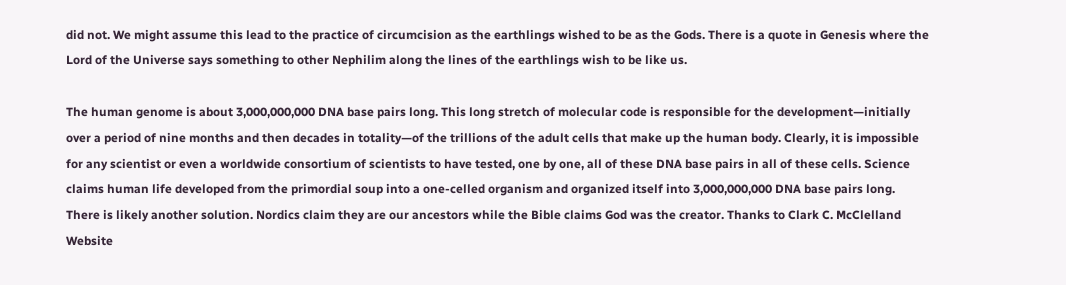did not. We might assume this lead to the practice of circumcision as the earthlings wished to be as the Gods. There is a quote in Genesis where the Lord of the Universe says something to other Nephilim along the lines of the earthlings wish to be like us.

The human genome is about 3,000,000,000 DNA base pairs long. This long stretch of molecular code is responsible for the development—initially over a period of nine months and then decades in totality—of the trillions of the adult cells that make up the human body. Clearly, it is impossible for any scientist or even a worldwide consortium of scientists to have tested, one by one, all of these DNA base pairs in all of these cells. Science claims human life developed from the primordial soup into a one-celled organism and organized itself into 3,000,000,000 DNA base pairs long. There is likely another solution. Nordics claim they are our ancestors while the Bible claims God was the creator. Thanks to Clark C. McClelland Website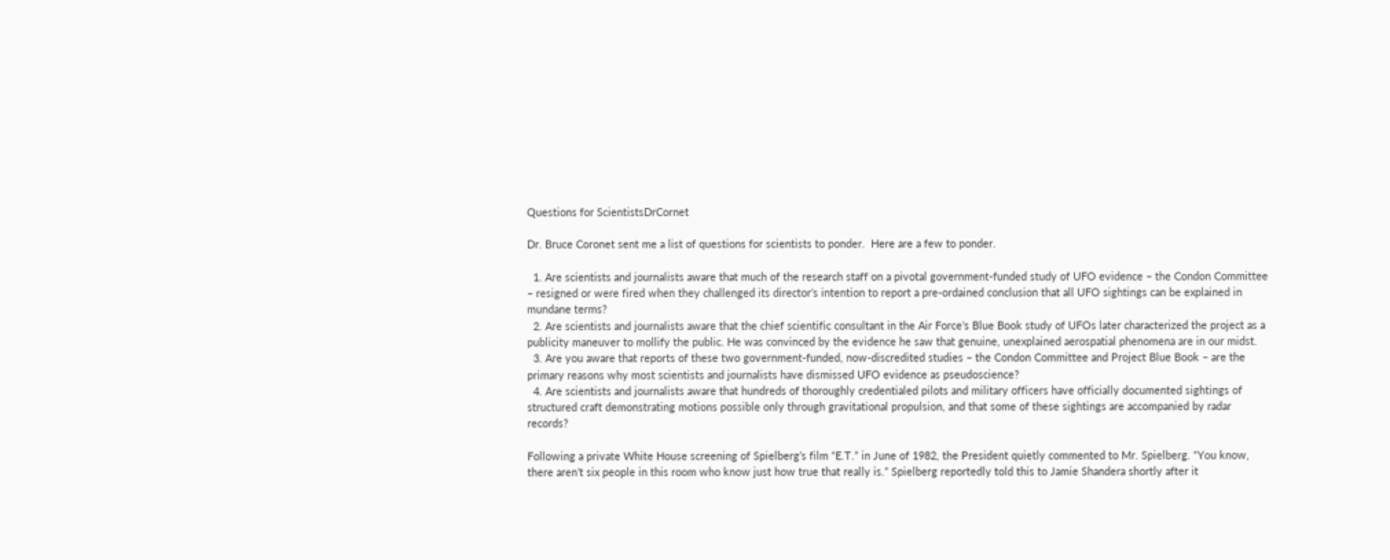Questions for ScientistsDrCornet

Dr. Bruce Coronet sent me a list of questions for scientists to ponder.  Here are a few to ponder.

  1. Are scientists and journalists aware that much of the research staff on a pivotal government-funded study of UFO evidence – the Condon Committee – resigned or were fired when they challenged its director’s intention to report a pre-ordained conclusion that all UFO sightings can be explained in mundane terms?
  2. Are scientists and journalists aware that the chief scientific consultant in the Air Force’s Blue Book study of UFOs later characterized the project as a publicity maneuver to mollify the public. He was convinced by the evidence he saw that genuine, unexplained aerospatial phenomena are in our midst.
  3. Are you aware that reports of these two government-funded, now-discredited studies – the Condon Committee and Project Blue Book – are the primary reasons why most scientists and journalists have dismissed UFO evidence as pseudoscience?
  4. Are scientists and journalists aware that hundreds of thoroughly credentialed pilots and military officers have officially documented sightings of structured craft demonstrating motions possible only through gravitational propulsion, and that some of these sightings are accompanied by radar records?

Following a private White House screening of Spielberg’s film “E.T.” in June of 1982, the President quietly commented to Mr. Spielberg. “You know, there aren’t six people in this room who know just how true that really is.” Spielberg reportedly told this to Jamie Shandera shortly after it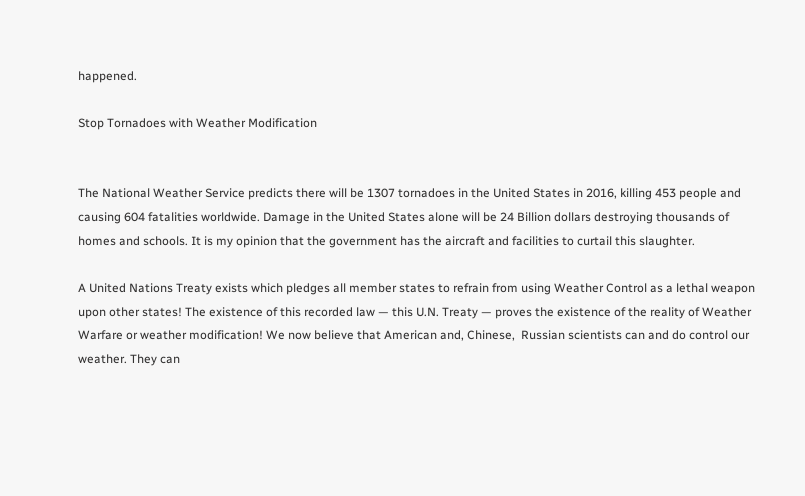happened.

Stop Tornadoes with Weather Modification


The National Weather Service predicts there will be 1307 tornadoes in the United States in 2016, killing 453 people and causing 604 fatalities worldwide. Damage in the United States alone will be 24 Billion dollars destroying thousands of homes and schools. It is my opinion that the government has the aircraft and facilities to curtail this slaughter.

A United Nations Treaty exists which pledges all member states to refrain from using Weather Control as a lethal weapon upon other states! The existence of this recorded law — this U.N. Treaty — proves the existence of the reality of Weather Warfare or weather modification! We now believe that American and, Chinese,  Russian scientists can and do control our weather. They can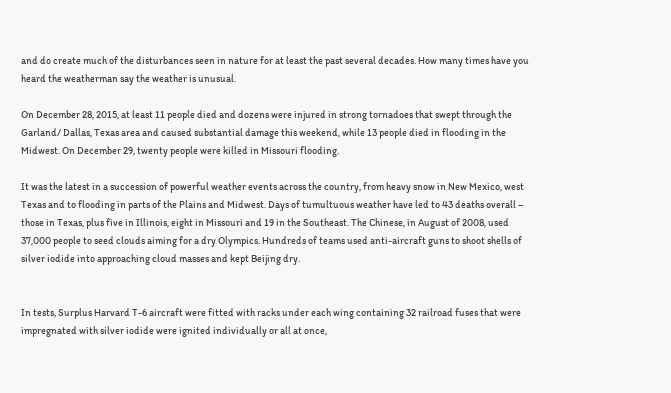and do create much of the disturbances seen in nature for at least the past several decades. How many times have you heard the weatherman say the weather is unusual.

On December 28, 2015, at least 11 people died and dozens were injured in strong tornadoes that swept through the Garland/ Dallas, Texas area and caused substantial damage this weekend, while 13 people died in flooding in the Midwest. On December 29, twenty people were killed in Missouri flooding.

It was the latest in a succession of powerful weather events across the country, from heavy snow in New Mexico, west Texas and to flooding in parts of the Plains and Midwest. Days of tumultuous weather have led to 43 deaths overall – those in Texas, plus five in Illinois, eight in Missouri and 19 in the Southeast. The Chinese, in August of 2008, used 37,000 people to seed clouds aiming for a dry Olympics. Hundreds of teams used anti-aircraft guns to shoot shells of silver iodide into approaching cloud masses and kept Beijing dry.


In tests, Surplus Harvard T-6 aircraft were fitted with racks under each wing containing 32 railroad fuses that were impregnated with silver iodide were ignited individually or all at once,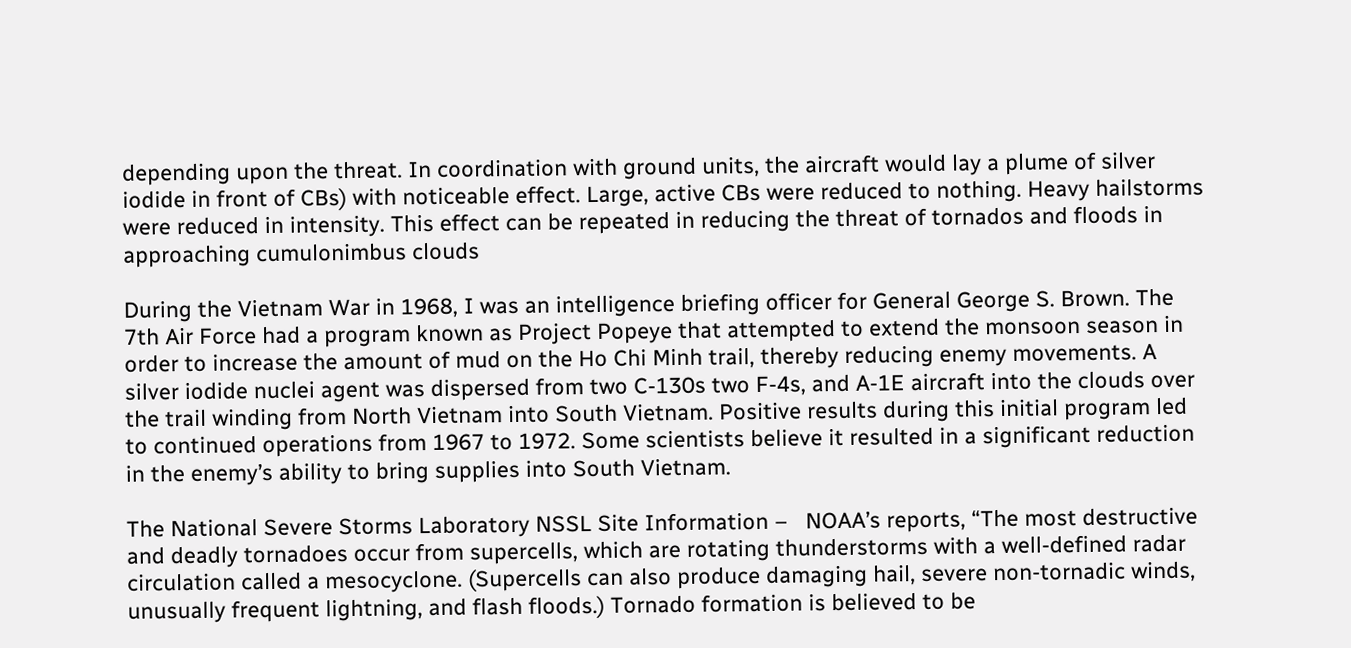depending upon the threat. In coordination with ground units, the aircraft would lay a plume of silver iodide in front of CBs) with noticeable effect. Large, active CBs were reduced to nothing. Heavy hailstorms were reduced in intensity. This effect can be repeated in reducing the threat of tornados and floods in approaching cumulonimbus clouds

During the Vietnam War in 1968, I was an intelligence briefing officer for General George S. Brown. The 7th Air Force had a program known as Project Popeye that attempted to extend the monsoon season in order to increase the amount of mud on the Ho Chi Minh trail, thereby reducing enemy movements. A silver iodide nuclei agent was dispersed from two C-130s two F-4s, and A-1E aircraft into the clouds over the trail winding from North Vietnam into South Vietnam. Positive results during this initial program led to continued operations from 1967 to 1972. Some scientists believe it resulted in a significant reduction in the enemy’s ability to bring supplies into South Vietnam.

The National Severe Storms Laboratory NSSL Site Information –   NOAA’s reports, “The most destructive and deadly tornadoes occur from supercells, which are rotating thunderstorms with a well-defined radar circulation called a mesocyclone. (Supercells can also produce damaging hail, severe non-tornadic winds, unusually frequent lightning, and flash floods.) Tornado formation is believed to be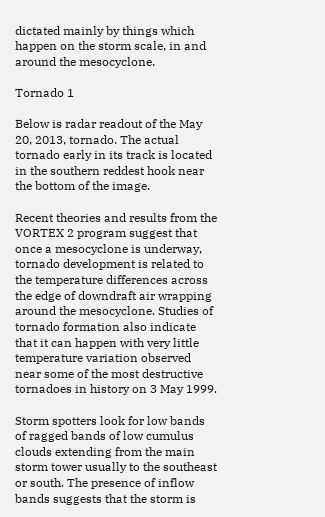dictated mainly by things which happen on the storm scale, in and around the mesocyclone.

Tornado 1

Below is radar readout of the May 20, 2013, tornado. The actual tornado early in its track is located in the southern reddest hook near the bottom of the image.

Recent theories and results from the VORTEX 2 program suggest that once a mesocyclone is underway, tornado development is related to the temperature differences across the edge of downdraft air wrapping around the mesocyclone. Studies of tornado formation also indicate that it can happen with very little temperature variation observed near some of the most destructive tornadoes in history on 3 May 1999.

Storm spotters look for low bands of ragged bands of low cumulus clouds extending from the main storm tower usually to the southeast or south. The presence of inflow bands suggests that the storm is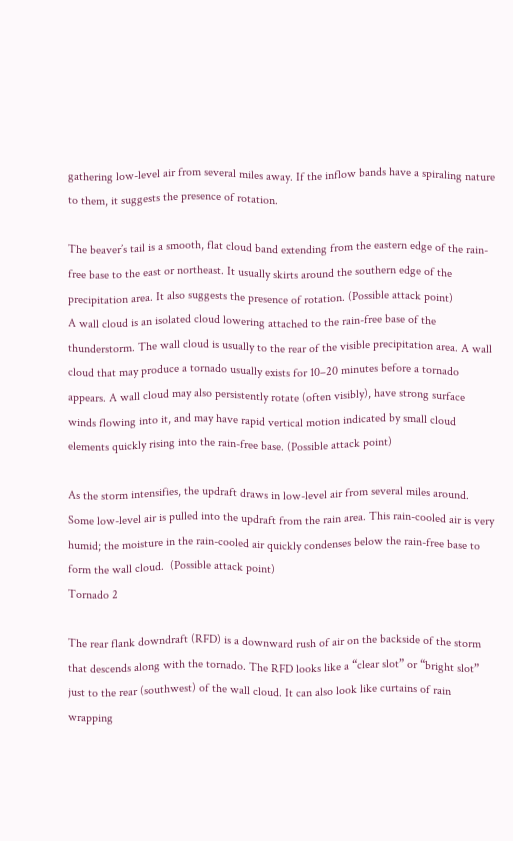gathering low-level air from several miles away. If the inflow bands have a spiraling nature to them, it suggests the presence of rotation.

The beaver’s tail is a smooth, flat cloud band extending from the eastern edge of the rain-free base to the east or northeast. It usually skirts around the southern edge of the precipitation area. It also suggests the presence of rotation. (Possible attack point)
A wall cloud is an isolated cloud lowering attached to the rain-free base of the thunderstorm. The wall cloud is usually to the rear of the visible precipitation area. A wall cloud that may produce a tornado usually exists for 10–20 minutes before a tornado appears. A wall cloud may also persistently rotate (often visibly), have strong surface winds flowing into it, and may have rapid vertical motion indicated by small cloud elements quickly rising into the rain-free base. (Possible attack point)

As the storm intensifies, the updraft draws in low-level air from several miles around. Some low-level air is pulled into the updraft from the rain area. This rain-cooled air is very humid; the moisture in the rain-cooled air quickly condenses below the rain-free base to form the wall cloud.  (Possible attack point)
Tornado 2

The rear flank downdraft (RFD) is a downward rush of air on the backside of the storm that descends along with the tornado. The RFD looks like a “clear slot” or “bright slot” just to the rear (southwest) of the wall cloud. It can also look like curtains of rain wrapping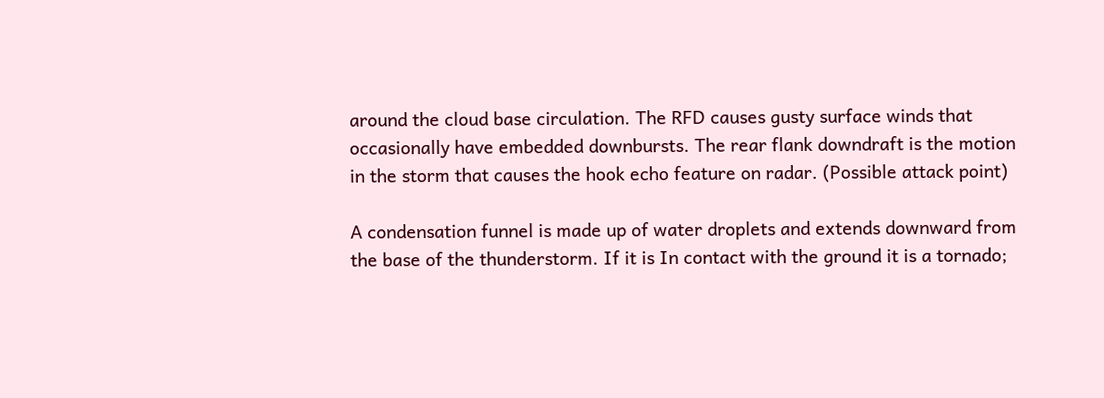around the cloud base circulation. The RFD causes gusty surface winds that occasionally have embedded downbursts. The rear flank downdraft is the motion in the storm that causes the hook echo feature on radar. (Possible attack point)

A condensation funnel is made up of water droplets and extends downward from the base of the thunderstorm. If it is In contact with the ground it is a tornado;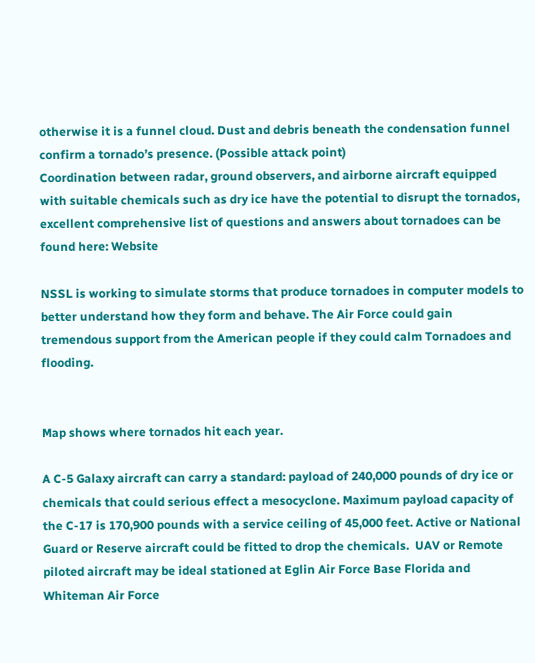otherwise it is a funnel cloud. Dust and debris beneath the condensation funnel confirm a tornado’s presence. (Possible attack point)
Coordination between radar, ground observers, and airborne aircraft equipped with suitable chemicals such as dry ice have the potential to disrupt the tornados, excellent comprehensive list of questions and answers about tornadoes can be found here: Website

NSSL is working to simulate storms that produce tornadoes in computer models to better understand how they form and behave. The Air Force could gain tremendous support from the American people if they could calm Tornadoes and flooding.


Map shows where tornados hit each year.

A C-5 Galaxy aircraft can carry a standard: payload of 240,000 pounds of dry ice or chemicals that could serious effect a mesocyclone. Maximum payload capacity of the C-17 is 170,900 pounds with a service ceiling of 45,000 feet. Active or National Guard or Reserve aircraft could be fitted to drop the chemicals.  UAV or Remote piloted aircraft may be ideal stationed at Eglin Air Force Base Florida and Whiteman Air Force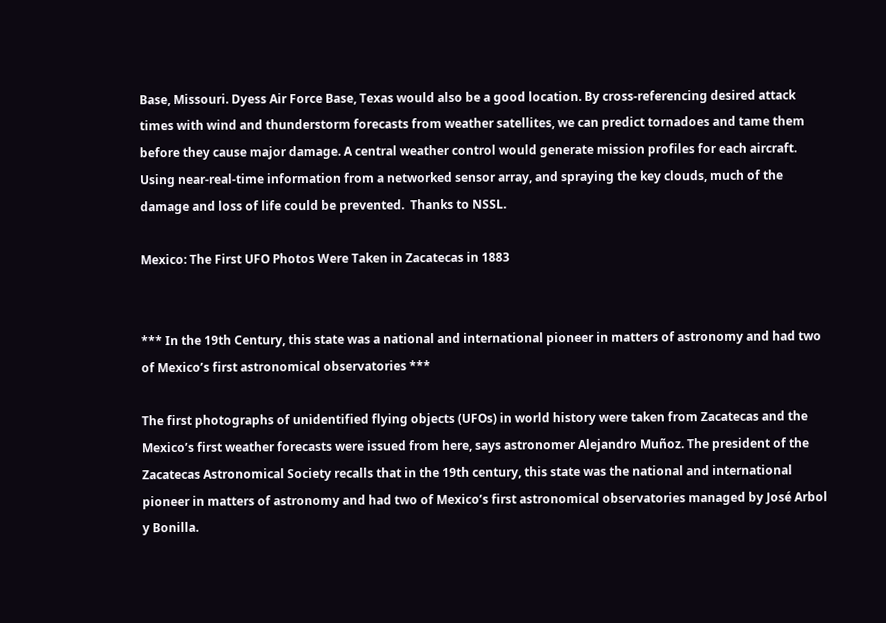Base, Missouri. Dyess Air Force Base, Texas would also be a good location. By cross-referencing desired attack times with wind and thunderstorm forecasts from weather satellites, we can predict tornadoes and tame them before they cause major damage. A central weather control would generate mission profiles for each aircraft. Using near-real-time information from a networked sensor array, and spraying the key clouds, much of the damage and loss of life could be prevented.  Thanks to NSSL.

Mexico: The First UFO Photos Were Taken in Zacatecas in 1883


*** In the 19th Century, this state was a national and international pioneer in matters of astronomy and had two of Mexico’s first astronomical observatories ***

The first photographs of unidentified flying objects (UFOs) in world history were taken from Zacatecas and the Mexico’s first weather forecasts were issued from here, says astronomer Alejandro Muñoz. The president of the Zacatecas Astronomical Society recalls that in the 19th century, this state was the national and international pioneer in matters of astronomy and had two of Mexico’s first astronomical observatories managed by José Arbol y Bonilla.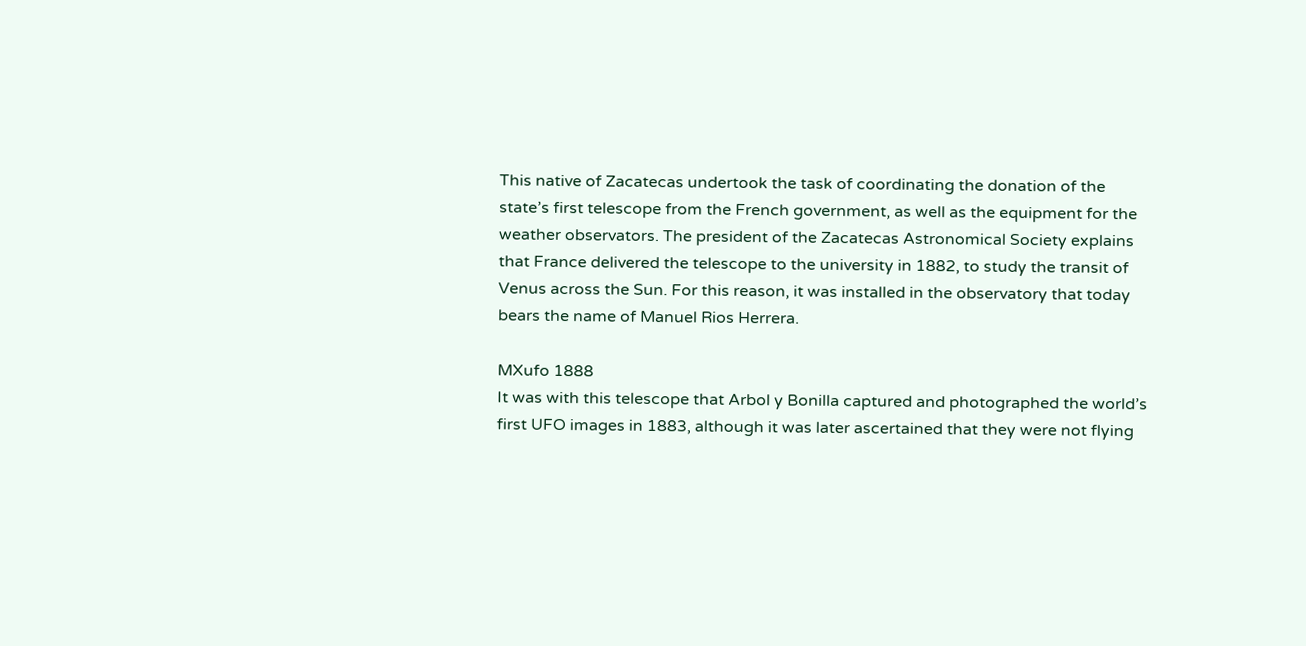This native of Zacatecas undertook the task of coordinating the donation of the state’s first telescope from the French government, as well as the equipment for the weather observators. The president of the Zacatecas Astronomical Society explains that France delivered the telescope to the university in 1882, to study the transit of Venus across the Sun. For this reason, it was installed in the observatory that today bears the name of Manuel Rios Herrera.

MXufo 1888
It was with this telescope that Arbol y Bonilla captured and photographed the world’s first UFO images in 1883, although it was later ascertained that they were not flying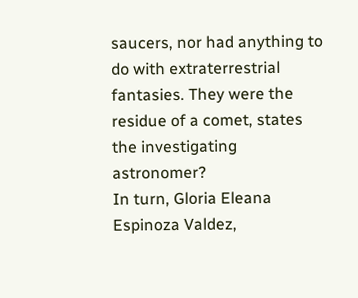saucers, nor had anything to do with extraterrestrial fantasies. They were the residue of a comet, states the investigating astronomer?
In turn, Gloria Eleana Espinoza Valdez,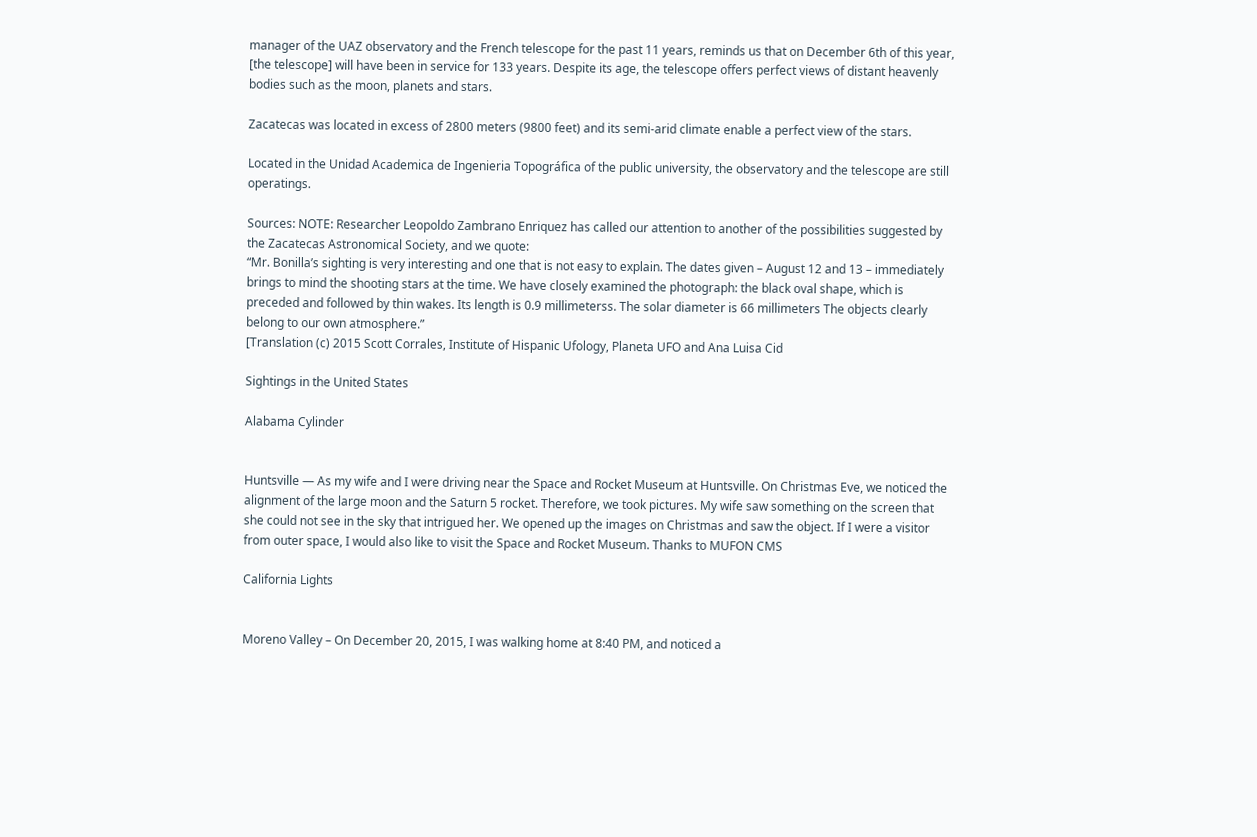manager of the UAZ observatory and the French telescope for the past 11 years, reminds us that on December 6th of this year, [the telescope] will have been in service for 133 years. Despite its age, the telescope offers perfect views of distant heavenly bodies such as the moon, planets and stars.

Zacatecas was located in excess of 2800 meters (9800 feet) and its semi-arid climate enable a perfect view of the stars.

Located in the Unidad Academica de Ingenieria Topográfica of the public university, the observatory and the telescope are still operatings.

Sources: NOTE: Researcher Leopoldo Zambrano Enriquez has called our attention to another of the possibilities suggested by the Zacatecas Astronomical Society, and we quote:
“Mr. Bonilla’s sighting is very interesting and one that is not easy to explain. The dates given – August 12 and 13 – immediately brings to mind the shooting stars at the time. We have closely examined the photograph: the black oval shape, which is preceded and followed by thin wakes. Its length is 0.9 millimeterss. The solar diameter is 66 millimeters The objects clearly belong to our own atmosphere.”
[Translation (c) 2015 Scott Corrales, Institute of Hispanic Ufology, Planeta UFO and Ana Luisa Cid

Sightings in the United States

Alabama Cylinder


Huntsville — As my wife and I were driving near the Space and Rocket Museum at Huntsville. On Christmas Eve, we noticed the alignment of the large moon and the Saturn 5 rocket. Therefore, we took pictures. My wife saw something on the screen that she could not see in the sky that intrigued her. We opened up the images on Christmas and saw the object. If I were a visitor from outer space, I would also like to visit the Space and Rocket Museum. Thanks to MUFON CMS

California Lights


Moreno Valley – On December 20, 2015, I was walking home at 8:40 PM, and noticed a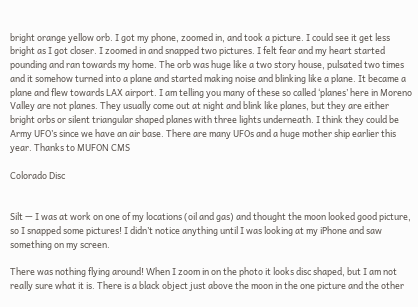bright orange yellow orb. I got my phone, zoomed in, and took a picture. I could see it get less bright as I got closer. I zoomed in and snapped two pictures. I felt fear and my heart started pounding and ran towards my home. The orb was huge like a two story house, pulsated two times and it somehow turned into a plane and started making noise and blinking like a plane. It became a plane and flew towards LAX airport. I am telling you many of these so called ‘planes’ here in Moreno Valley are not planes. They usually come out at night and blink like planes, but they are either bright orbs or silent triangular shaped planes with three lights underneath. I think they could be Army UFO’s since we have an air base. There are many UFOs and a huge mother ship earlier this year. Thanks to MUFON CMS

Colorado Disc


Silt — I was at work on one of my locations (oil and gas) and thought the moon looked good picture, so I snapped some pictures! I didn’t notice anything until I was looking at my iPhone and saw something on my screen.

There was nothing flying around! When I zoom in on the photo it looks disc shaped, but I am not really sure what it is. There is a black object just above the moon in the one picture and the other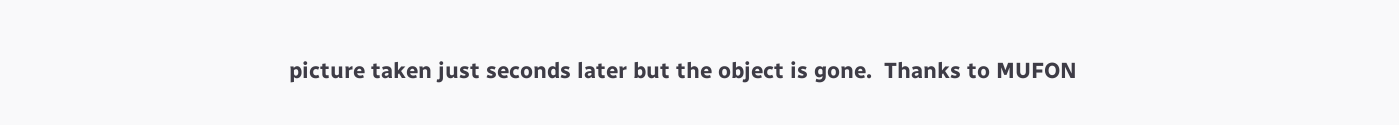picture taken just seconds later but the object is gone.  Thanks to MUFON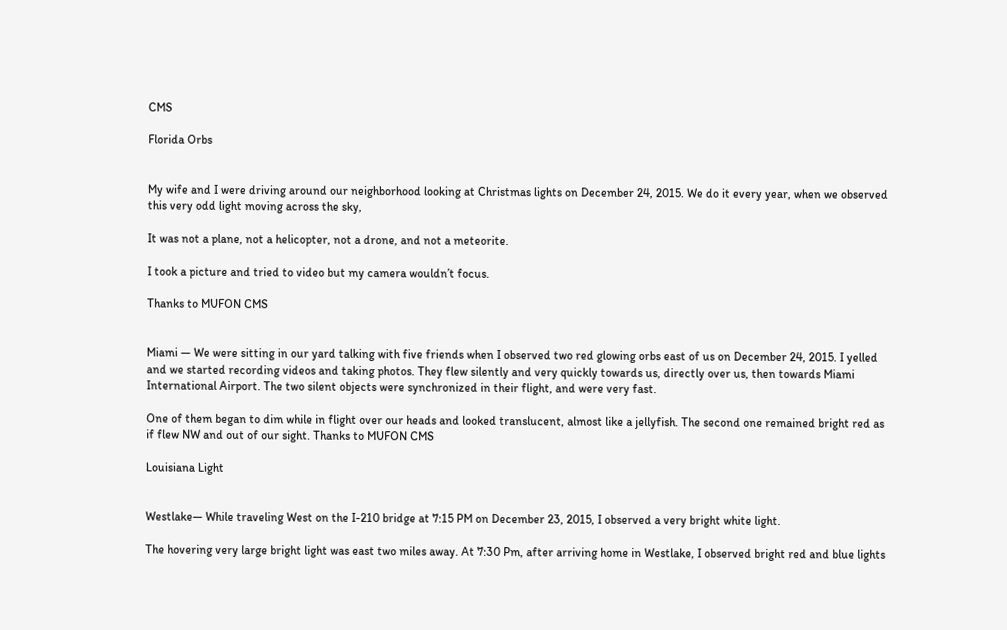CMS

Florida Orbs


My wife and I were driving around our neighborhood looking at Christmas lights on December 24, 2015. We do it every year, when we observed this very odd light moving across the sky,

It was not a plane, not a helicopter, not a drone, and not a meteorite.

I took a picture and tried to video but my camera wouldn’t focus.

Thanks to MUFON CMS


Miami — We were sitting in our yard talking with five friends when I observed two red glowing orbs east of us on December 24, 2015. I yelled and we started recording videos and taking photos. They flew silently and very quickly towards us, directly over us, then towards Miami International Airport. The two silent objects were synchronized in their flight, and were very fast.

One of them began to dim while in flight over our heads and looked translucent, almost like a jellyfish. The second one remained bright red as if flew NW and out of our sight. Thanks to MUFON CMS

Louisiana Light


Westlake— While traveling West on the I-210 bridge at 7:15 PM on December 23, 2015, I observed a very bright white light.

The hovering very large bright light was east two miles away. At 7:30 Pm, after arriving home in Westlake, I observed bright red and blue lights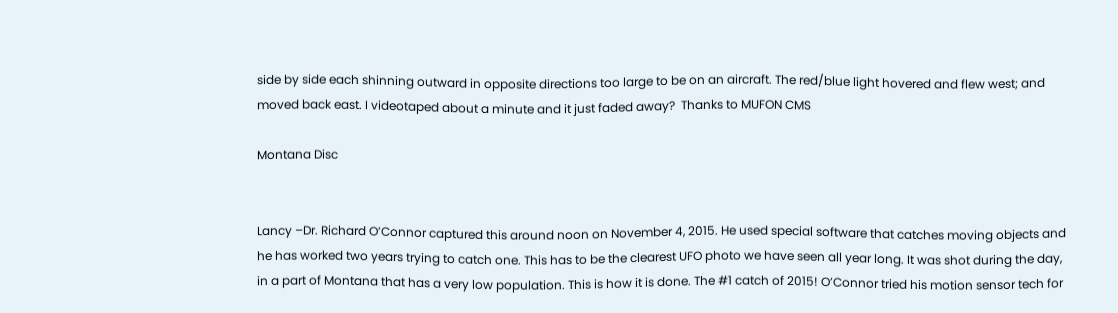side by side each shinning outward in opposite directions too large to be on an aircraft. The red/blue light hovered and flew west; and moved back east. I videotaped about a minute and it just faded away?  Thanks to MUFON CMS

Montana Disc


Lancy –Dr. Richard O’Connor captured this around noon on November 4, 2015. He used special software that catches moving objects and he has worked two years trying to catch one. This has to be the clearest UFO photo we have seen all year long. It was shot during the day, in a part of Montana that has a very low population. This is how it is done. The #1 catch of 2015! O’Connor tried his motion sensor tech for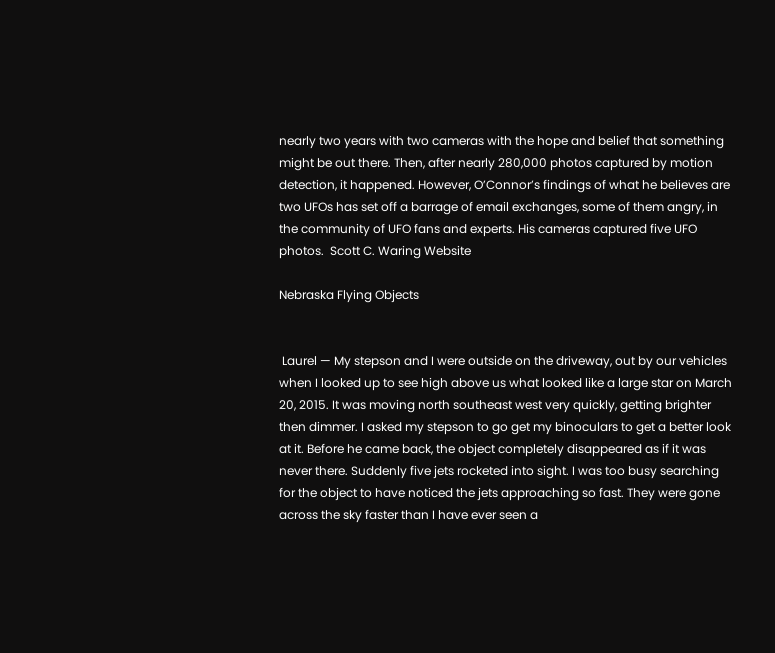nearly two years with two cameras with the hope and belief that something might be out there. Then, after nearly 280,000 photos captured by motion detection, it happened. However, O’Connor’s findings of what he believes are two UFOs has set off a barrage of email exchanges, some of them angry, in the community of UFO fans and experts. His cameras captured five UFO photos.  Scott C. Waring Website

Nebraska Flying Objects


 Laurel — My stepson and I were outside on the driveway, out by our vehicles when I looked up to see high above us what looked like a large star on March 20, 2015. It was moving north southeast west very quickly, getting brighter then dimmer. I asked my stepson to go get my binoculars to get a better look at it. Before he came back, the object completely disappeared as if it was never there. Suddenly five jets rocketed into sight. I was too busy searching for the object to have noticed the jets approaching so fast. They were gone across the sky faster than I have ever seen a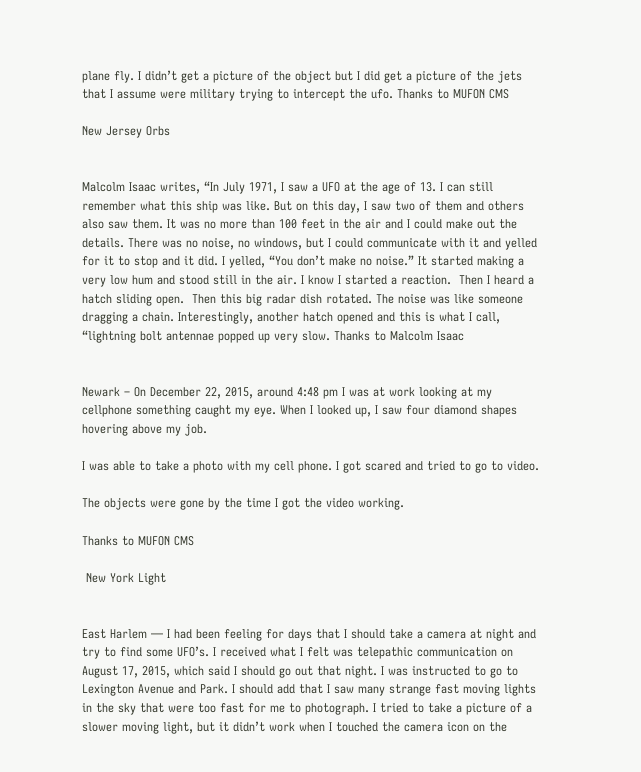plane fly. I didn’t get a picture of the object but I did get a picture of the jets that I assume were military trying to intercept the ufo. Thanks to MUFON CMS

New Jersey Orbs


Malcolm Isaac writes, “In July 1971, I saw a UFO at the age of 13. I can still remember what this ship was like. But on this day, I saw two of them and others also saw them. It was no more than 100 feet in the air and I could make out the details. There was no noise, no windows, but I could communicate with it and yelled for it to stop and it did. I yelled, “You don’t make no noise.” It started making a very low hum and stood still in the air. I know I started a reaction.  Then I heard a hatch sliding open.  Then this big radar dish rotated. The noise was like someone dragging a chain. Interestingly, another hatch opened and this is what I call, “lightning bolt antennae popped up very slow. Thanks to Malcolm Isaac


Newark – On December 22, 2015, around 4:48 pm I was at work looking at my cellphone something caught my eye. When I looked up, I saw four diamond shapes hovering above my job.

I was able to take a photo with my cell phone. I got scared and tried to go to video.

The objects were gone by the time I got the video working.

Thanks to MUFON CMS

 New York Light


East Harlem — I had been feeling for days that I should take a camera at night and try to find some UFO’s. I received what I felt was telepathic communication on August 17, 2015, which said I should go out that night. I was instructed to go to Lexington Avenue and Park. I should add that I saw many strange fast moving lights in the sky that were too fast for me to photograph. I tried to take a picture of a slower moving light, but it didn’t work when I touched the camera icon on the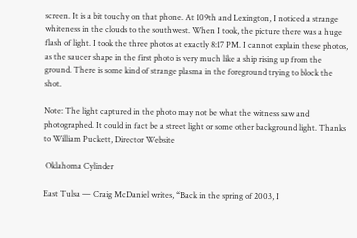screen. It is a bit touchy on that phone. At 109th and Lexington, I noticed a strange whiteness in the clouds to the southwest. When I took, the picture there was a huge flash of light. I took the three photos at exactly 8:17 PM. I cannot explain these photos, as the saucer shape in the first photo is very much like a ship rising up from the ground. There is some kind of strange plasma in the foreground trying to block the shot.

Note: The light captured in the photo may not be what the witness saw and photographed. It could in fact be a street light or some other background light. Thanks to William Puckett, Director Website

 Oklahoma Cylinder

East Tulsa — Craig McDaniel writes, “Back in the spring of 2003, I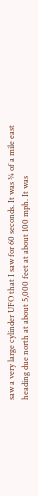saw a very large cylinder UFO that I saw for 60 seconds. It was ¾ of a mile east heading due north at about 5,000 feet at about 100 mph. It was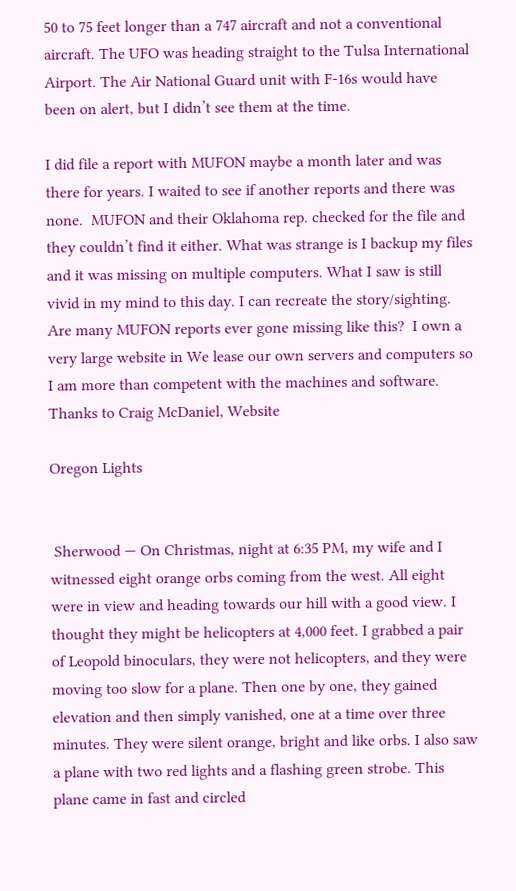50 to 75 feet longer than a 747 aircraft and not a conventional aircraft. The UFO was heading straight to the Tulsa International Airport. The Air National Guard unit with F-16s would have been on alert, but I didn’t see them at the time.

I did file a report with MUFON maybe a month later and was there for years. I waited to see if another reports and there was none.  MUFON and their Oklahoma rep. checked for the file and they couldn’t find it either. What was strange is I backup my files and it was missing on multiple computers. What I saw is still vivid in my mind to this day. I can recreate the story/sighting. Are many MUFON reports ever gone missing like this?  I own a very large website in We lease our own servers and computers so I am more than competent with the machines and software. Thanks to Craig McDaniel, Website

Oregon Lights


 Sherwood — On Christmas, night at 6:35 PM, my wife and I witnessed eight orange orbs coming from the west. All eight were in view and heading towards our hill with a good view. I thought they might be helicopters at 4,000 feet. I grabbed a pair of Leopold binoculars, they were not helicopters, and they were moving too slow for a plane. Then one by one, they gained elevation and then simply vanished, one at a time over three minutes. They were silent orange, bright and like orbs. I also saw a plane with two red lights and a flashing green strobe. This plane came in fast and circled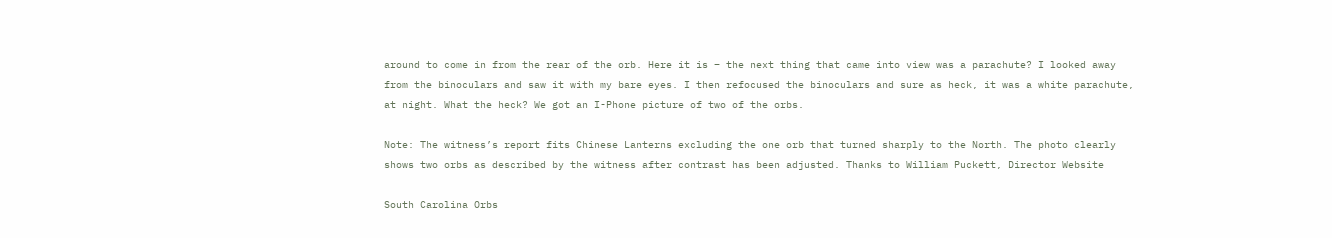around to come in from the rear of the orb. Here it is – the next thing that came into view was a parachute? I looked away from the binoculars and saw it with my bare eyes. I then refocused the binoculars and sure as heck, it was a white parachute, at night. What the heck? We got an I-Phone picture of two of the orbs.

Note: The witness’s report fits Chinese Lanterns excluding the one orb that turned sharply to the North. The photo clearly shows two orbs as described by the witness after contrast has been adjusted. Thanks to William Puckett, Director Website

South Carolina Orbs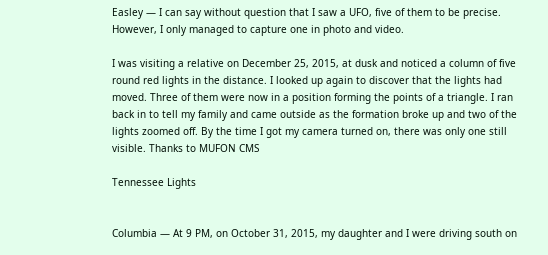Easley — I can say without question that I saw a UFO, five of them to be precise. However, I only managed to capture one in photo and video.

I was visiting a relative on December 25, 2015, at dusk and noticed a column of five round red lights in the distance. I looked up again to discover that the lights had moved. Three of them were now in a position forming the points of a triangle. I ran back in to tell my family and came outside as the formation broke up and two of the lights zoomed off. By the time I got my camera turned on, there was only one still visible. Thanks to MUFON CMS

Tennessee Lights


Columbia — At 9 PM, on October 31, 2015, my daughter and I were driving south on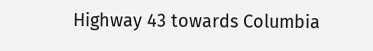Highway 43 towards Columbia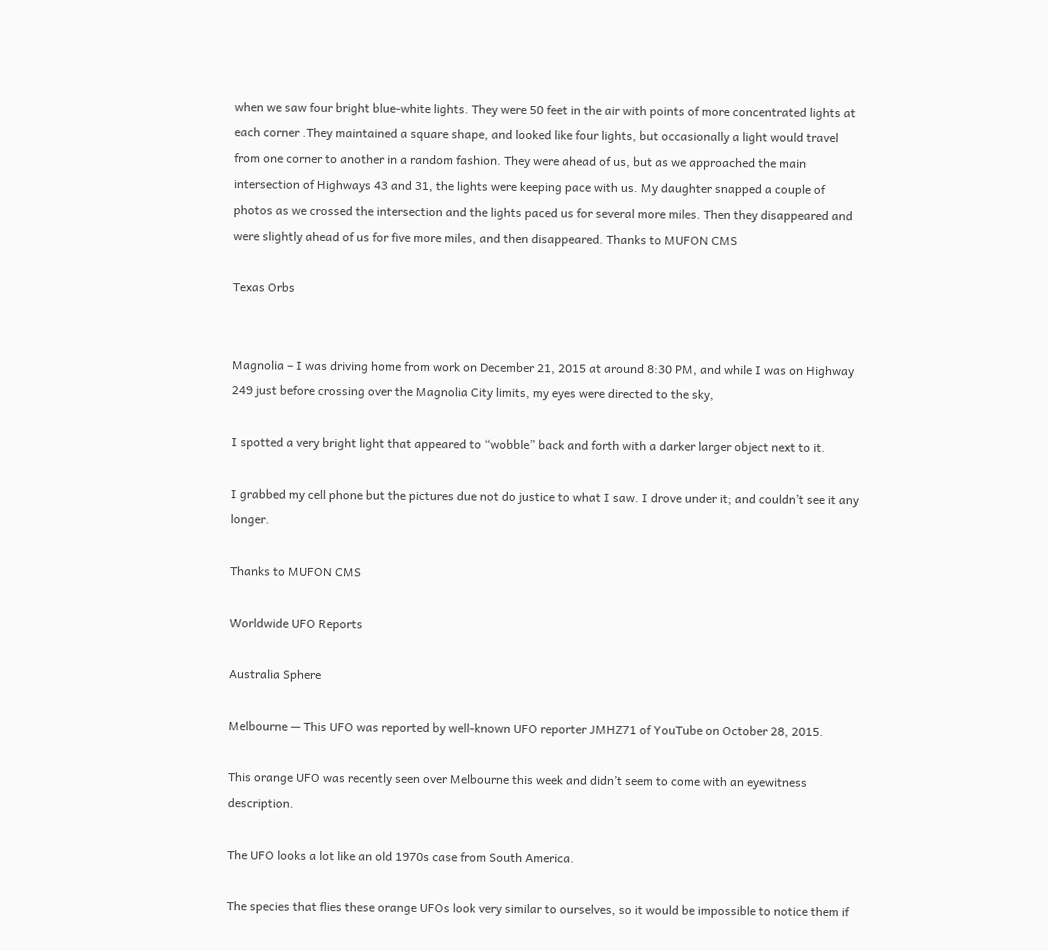when we saw four bright blue-white lights. They were 50 feet in the air with points of more concentrated lights at each corner .They maintained a square shape, and looked like four lights, but occasionally a light would travel from one corner to another in a random fashion. They were ahead of us, but as we approached the main intersection of Highways 43 and 31, the lights were keeping pace with us. My daughter snapped a couple of photos as we crossed the intersection and the lights paced us for several more miles. Then they disappeared and were slightly ahead of us for five more miles, and then disappeared. Thanks to MUFON CMS

Texas Orbs


Magnolia – I was driving home from work on December 21, 2015 at around 8:30 PM, and while I was on Highway 249 just before crossing over the Magnolia City limits, my eyes were directed to the sky,

I spotted a very bright light that appeared to “wobble” back and forth with a darker larger object next to it.

I grabbed my cell phone but the pictures due not do justice to what I saw. I drove under it; and couldn’t see it any longer.

Thanks to MUFON CMS

Worldwide UFO Reports

Australia Sphere

Melbourne — This UFO was reported by well-known UFO reporter JMHZ71 of YouTube on October 28, 2015.

This orange UFO was recently seen over Melbourne this week and didn’t seem to come with an eyewitness description.

The UFO looks a lot like an old 1970s case from South America.

The species that flies these orange UFOs look very similar to ourselves, so it would be impossible to notice them if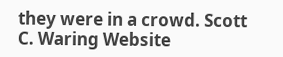they were in a crowd. Scott C. Waring Website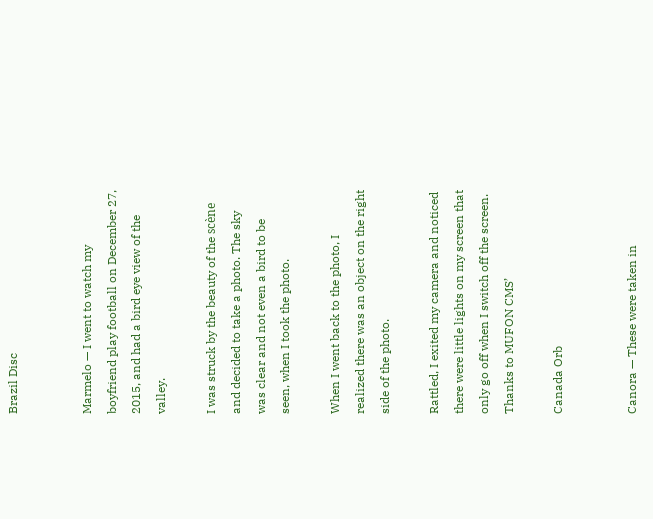Brazil Disc


Marmelo — I went to watch my boyfriend play football on December 27, 2015, and had a bird eye view of the valley.

I was struck by the beauty of the scène and decided to take a photo. The sky was clear and not even a bird to be seen, when I took the photo.

When I went back to the photo, I realized there was an object on the right side of the photo.

Rattled, I exited my camera and noticed there were little lights on my screen that only go off when I switch off the screen. Thanks to MUFON CMS’

Canada Orb


Canora — These were taken in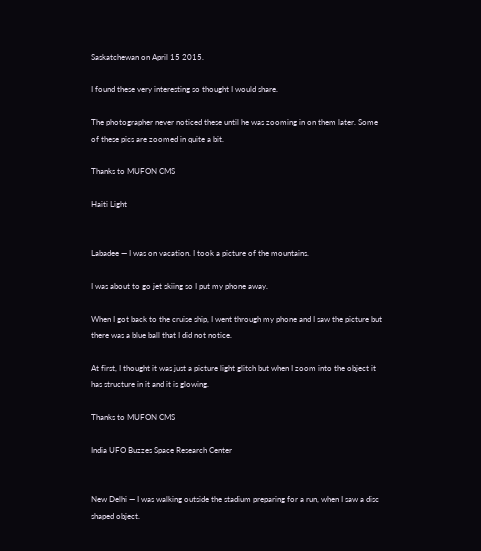Saskatchewan on April 15 2015.

I found these very interesting so thought I would share.

The photographer never noticed these until he was zooming in on them later. Some of these pics are zoomed in quite a bit.

Thanks to MUFON CMS

Haiti Light


Labadee — I was on vacation. I took a picture of the mountains.

I was about to go jet skiing so I put my phone away.

When I got back to the cruise ship, I went through my phone and I saw the picture but there was a blue ball that I did not notice.

At first, I thought it was just a picture light glitch but when I zoom into the object it has structure in it and it is glowing.

Thanks to MUFON CMS

India UFO Buzzes Space Research Center


New Delhi — I was walking outside the stadium preparing for a run, when I saw a disc shaped object.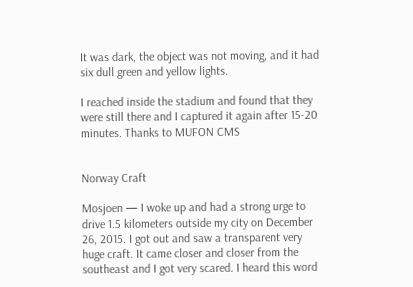It was dark, the object was not moving, and it had six dull green and yellow lights.

I reached inside the stadium and found that they were still there and I captured it again after 15-20 minutes. Thanks to MUFON CMS


Norway Craft

Mosjoen — I woke up and had a strong urge to drive 1.5 kilometers outside my city on December 26, 2015. I got out and saw a transparent very huge craft. It came closer and closer from the southeast and I got very scared. I heard this word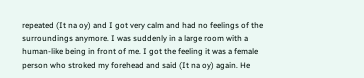repeated (It na oy) and I got very calm and had no feelings of the surroundings anymore. I was suddenly in a large room with a human-like being in front of me. I got the feeling it was a female person who stroked my forehead and said (It na oy) again. He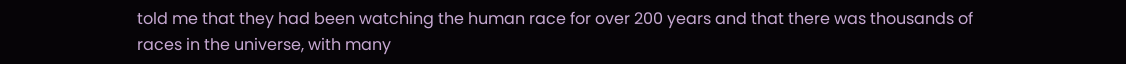told me that they had been watching the human race for over 200 years and that there was thousands of races in the universe, with many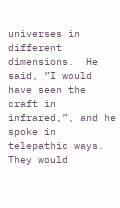universes in different dimensions.  He said, ”I would have seen the craft in infrared,”, and he spoke in telepathic ways. They would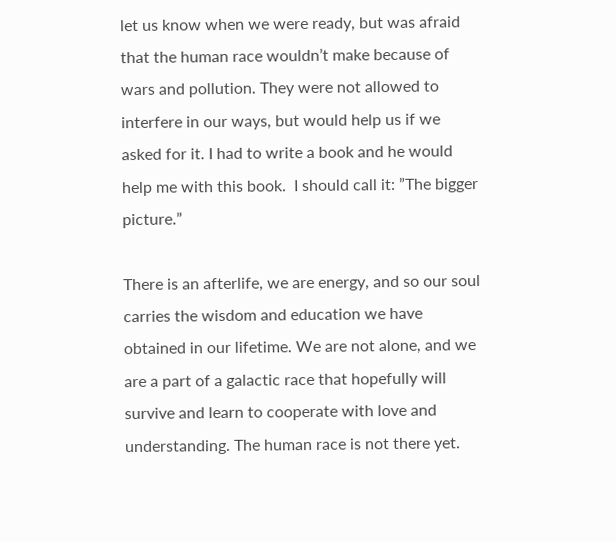let us know when we were ready, but was afraid that the human race wouldn’t make because of wars and pollution. They were not allowed to interfere in our ways, but would help us if we asked for it. I had to write a book and he would help me with this book.  I should call it: ”The bigger picture.”

There is an afterlife, we are energy, and so our soul carries the wisdom and education we have obtained in our lifetime. We are not alone, and we are a part of a galactic race that hopefully will survive and learn to cooperate with love and understanding. The human race is not there yet.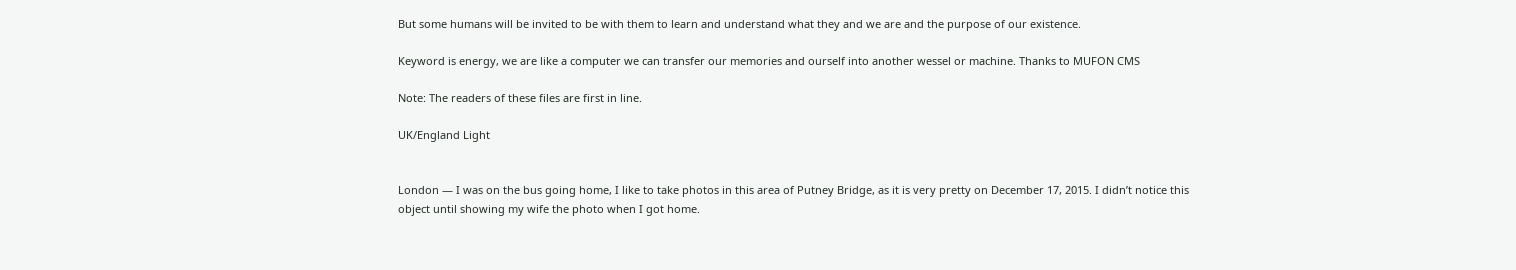But some humans will be invited to be with them to learn and understand what they and we are and the purpose of our existence.

Keyword is energy, we are like a computer we can transfer our memories and ourself into another wessel or machine. Thanks to MUFON CMS

Note: The readers of these files are first in line.

UK/England Light


London — I was on the bus going home, I like to take photos in this area of Putney Bridge, as it is very pretty on December 17, 2015. I didn’t notice this object until showing my wife the photo when I got home.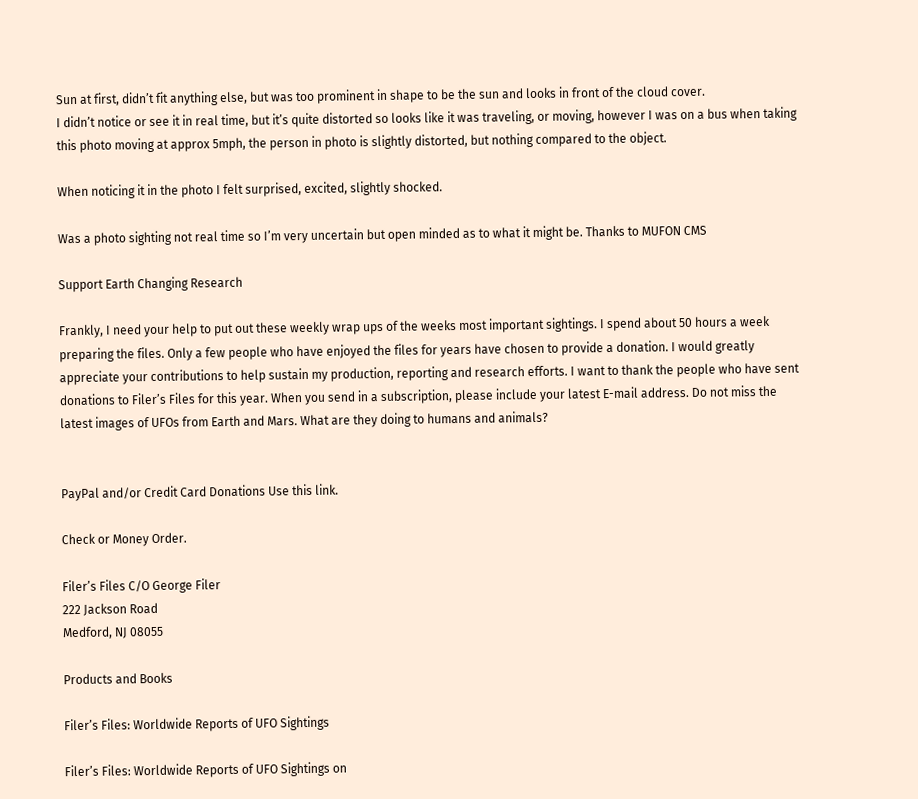Sun at first, didn’t fit anything else, but was too prominent in shape to be the sun and looks in front of the cloud cover.
I didn’t notice or see it in real time, but it’s quite distorted so looks like it was traveling, or moving, however I was on a bus when taking this photo moving at approx 5mph, the person in photo is slightly distorted, but nothing compared to the object.

When noticing it in the photo I felt surprised, excited, slightly shocked.

Was a photo sighting not real time so I’m very uncertain but open minded as to what it might be. Thanks to MUFON CMS

Support Earth Changing Research

Frankly, I need your help to put out these weekly wrap ups of the weeks most important sightings. I spend about 50 hours a week preparing the files. Only a few people who have enjoyed the files for years have chosen to provide a donation. I would greatly appreciate your contributions to help sustain my production, reporting and research efforts. I want to thank the people who have sent donations to Filer’s Files for this year. When you send in a subscription, please include your latest E-mail address. Do not miss the latest images of UFOs from Earth and Mars. What are they doing to humans and animals?


PayPal and/or Credit Card Donations Use this link.

Check or Money Order.

Filer’s Files C/O George Filer
222 Jackson Road
Medford, NJ 08055

Products and Books

Filer’s Files: Worldwide Reports of UFO Sightings

Filer’s Files: Worldwide Reports of UFO Sightings on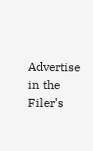Advertise in the Filer’s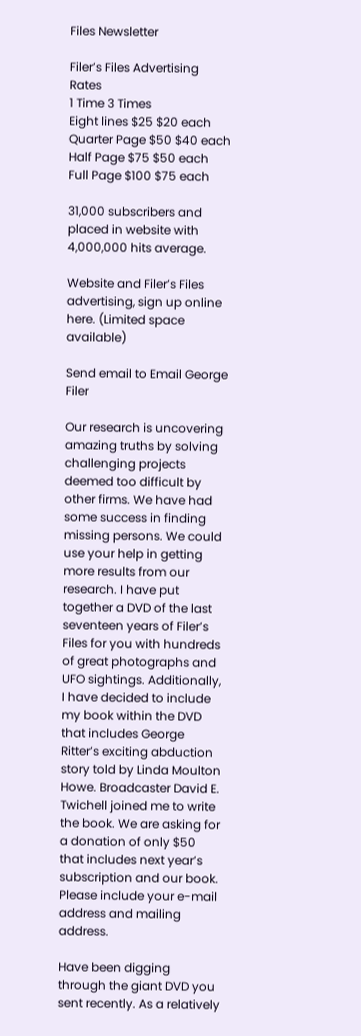Files Newsletter

Filer’s Files Advertising Rates
1 Time 3 Times
Eight lines $25 $20 each
Quarter Page $50 $40 each
Half Page $75 $50 each
Full Page $100 $75 each

31,000 subscribers and placed in website with 4,000,000 hits average.

Website and Filer’s Files advertising, sign up online here. (Limited space available)

Send email to Email George Filer

Our research is uncovering amazing truths by solving challenging projects deemed too difficult by other firms. We have had some success in finding missing persons. We could use your help in getting more results from our research. I have put together a DVD of the last seventeen years of Filer’s Files for you with hundreds of great photographs and UFO sightings. Additionally, I have decided to include my book within the DVD that includes George Ritter’s exciting abduction story told by Linda Moulton Howe. Broadcaster David E. Twichell joined me to write the book. We are asking for a donation of only $50 that includes next year’s subscription and our book. Please include your e-mail address and mailing address.

Have been digging through the giant DVD you sent recently. As a relatively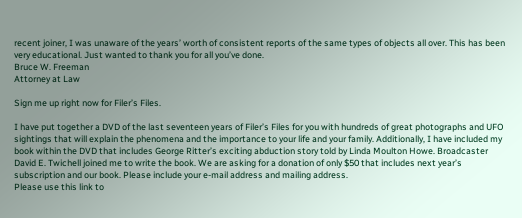recent joiner, I was unaware of the years’ worth of consistent reports of the same types of objects all over. This has been very educational. Just wanted to thank you for all you’ve done.
Bruce W. Freeman
Attorney at Law

Sign me up right now for Filer’s Files.

I have put together a DVD of the last seventeen years of Filer’s Files for you with hundreds of great photographs and UFO sightings that will explain the phenomena and the importance to your life and your family. Additionally, I have included my book within the DVD that includes George Ritter’s exciting abduction story told by Linda Moulton Howe. Broadcaster David E. Twichell joined me to write the book. We are asking for a donation of only $50 that includes next year’s subscription and our book. Please include your e-mail address and mailing address.
Please use this link to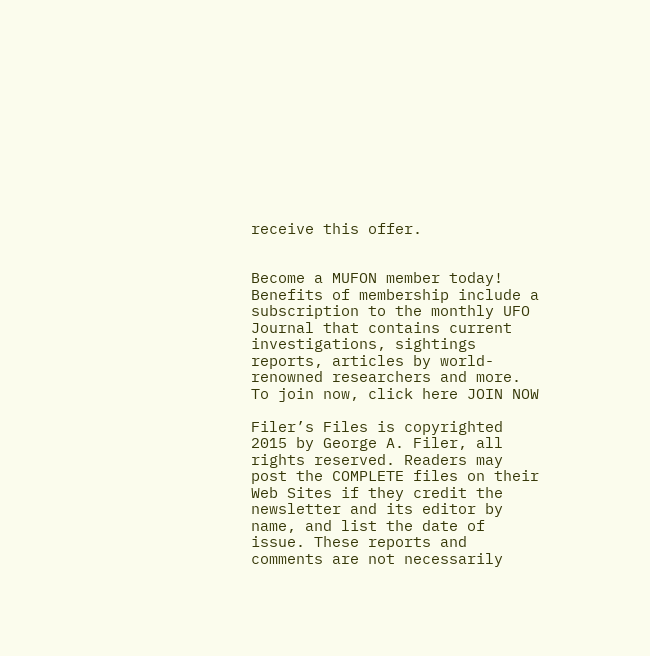receive this offer.


Become a MUFON member today! Benefits of membership include a subscription to the monthly UFO Journal that contains current investigations, sightings reports, articles by world-renowned researchers and more. To join now, click here JOIN NOW

Filer’s Files is copyrighted 2015 by George A. Filer, all rights reserved. Readers may post the COMPLETE files on their Web Sites if they credit the newsletter and its editor by name, and list the date of issue. These reports and comments are not necessarily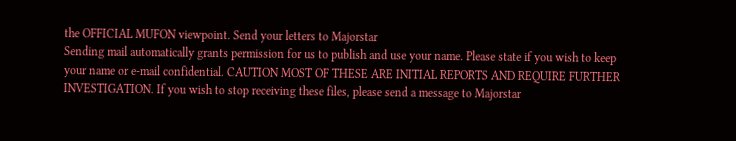the OFFICIAL MUFON viewpoint. Send your letters to Majorstar
Sending mail automatically grants permission for us to publish and use your name. Please state if you wish to keep your name or e-mail confidential. CAUTION MOST OF THESE ARE INITIAL REPORTS AND REQUIRE FURTHER INVESTIGATION. If you wish to stop receiving these files, please send a message to Majorstar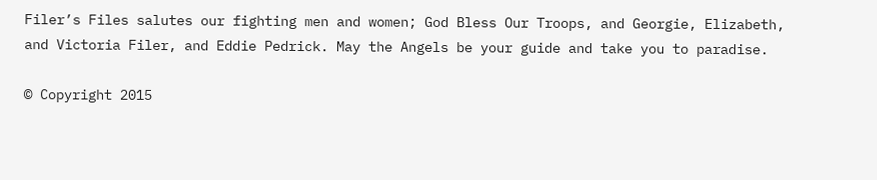Filer’s Files salutes our fighting men and women; God Bless Our Troops, and Georgie, Elizabeth, and Victoria Filer, and Eddie Pedrick. May the Angels be your guide and take you to paradise.

© Copyright 2015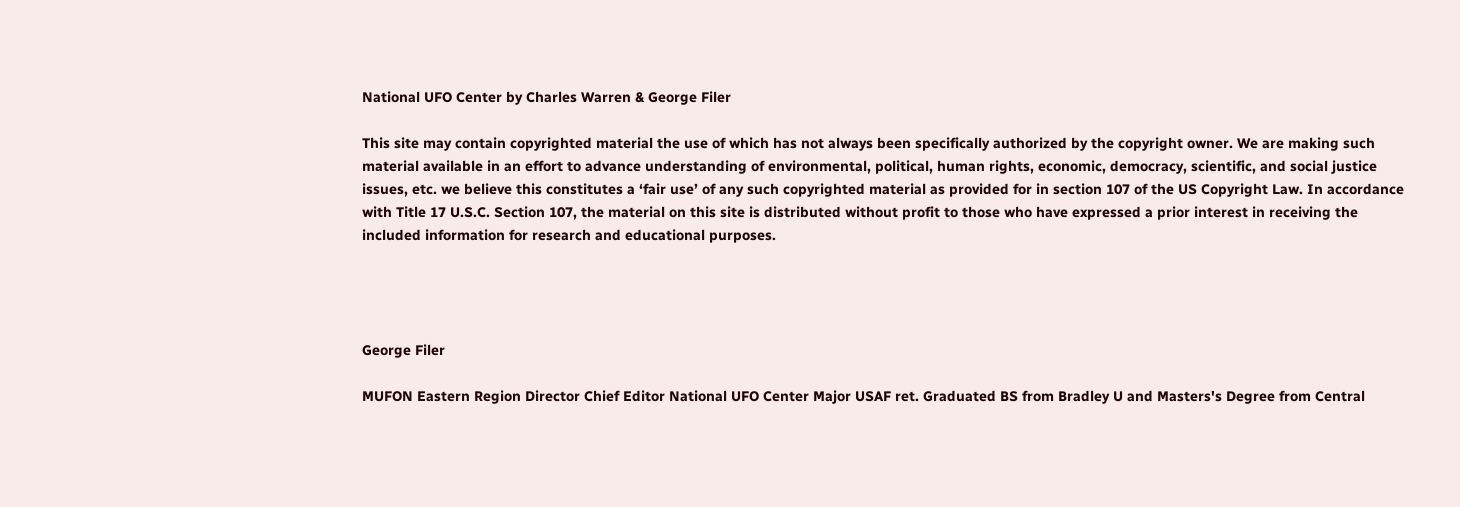National UFO Center by Charles Warren & George Filer

This site may contain copyrighted material the use of which has not always been specifically authorized by the copyright owner. We are making such material available in an effort to advance understanding of environmental, political, human rights, economic, democracy, scientific, and social justice issues, etc. we believe this constitutes a ‘fair use’ of any such copyrighted material as provided for in section 107 of the US Copyright Law. In accordance with Title 17 U.S.C. Section 107, the material on this site is distributed without profit to those who have expressed a prior interest in receiving the included information for research and educational purposes.




George Filer

MUFON Eastern Region Director Chief Editor National UFO Center Major USAF ret. Graduated BS from Bradley U and Masters's Degree from Central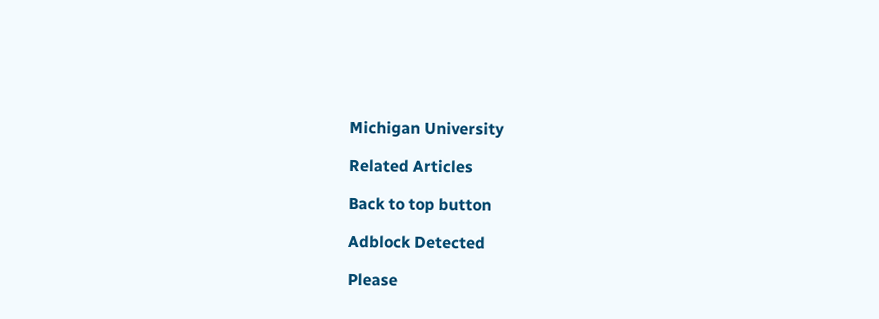Michigan University

Related Articles

Back to top button

Adblock Detected

Please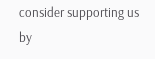consider supporting us by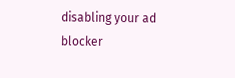disabling your ad blocker